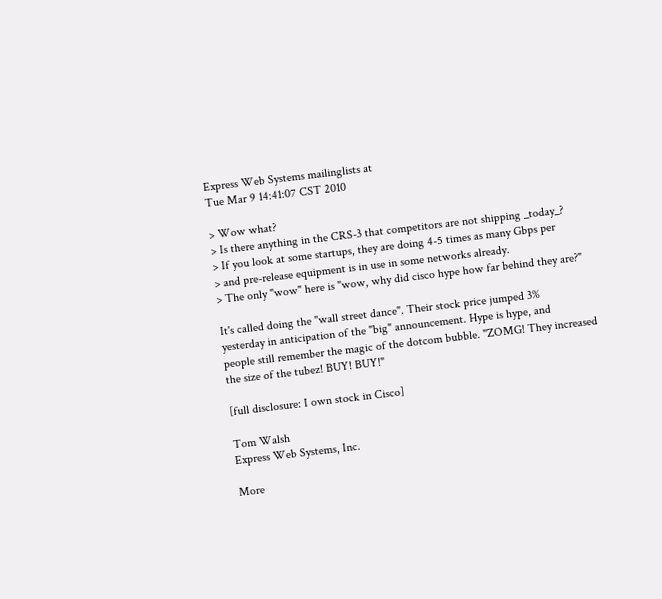Express Web Systems mailinglists at
Tue Mar 9 14:41:07 CST 2010

> Wow what?
> Is there anything in the CRS-3 that competitors are not shipping _today_?
> If you look at some startups, they are doing 4-5 times as many Gbps per
> and pre-release equipment is in use in some networks already.
> The only "wow" here is "wow, why did cisco hype how far behind they are?"

It's called doing the "wall street dance". Their stock price jumped 3%
yesterday in anticipation of the "big" announcement. Hype is hype, and
people still remember the magic of the dotcom bubble. "ZOMG! They increased
the size of the tubez! BUY! BUY!"

[full disclosure: I own stock in Cisco]

Tom Walsh
Express Web Systems, Inc.

More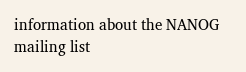information about the NANOG mailing list